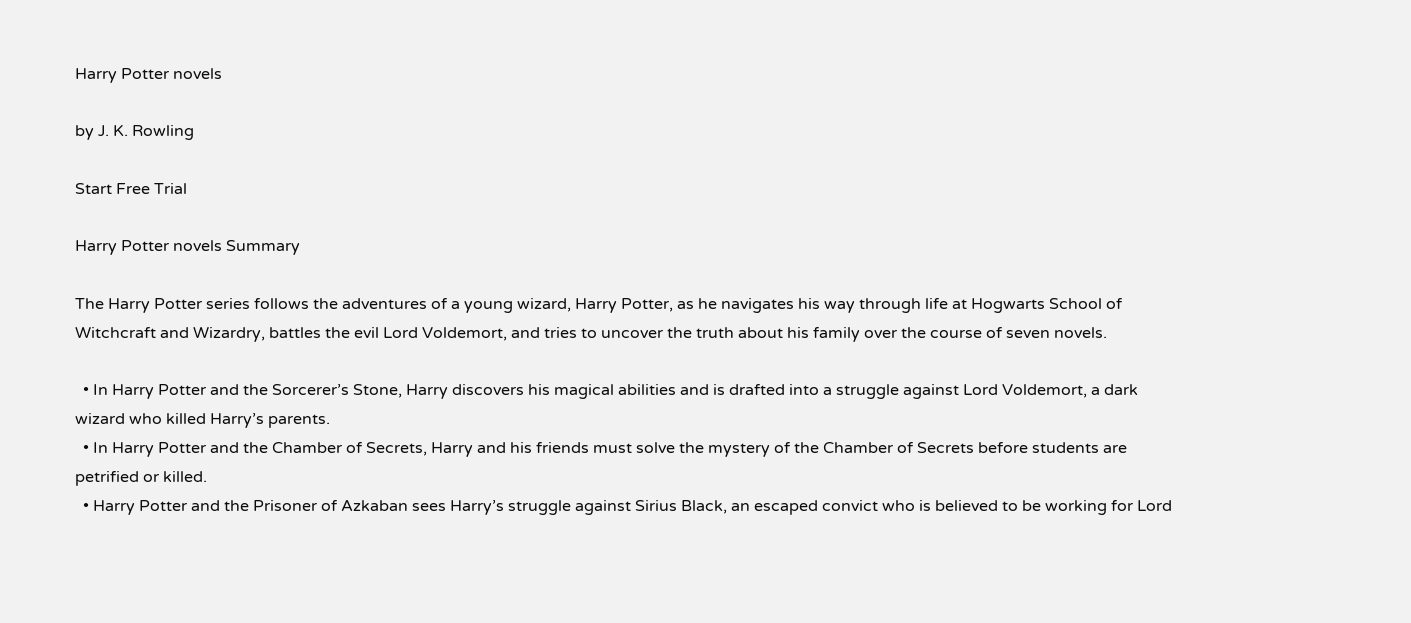Harry Potter novels

by J. K. Rowling

Start Free Trial

Harry Potter novels Summary

The Harry Potter series follows the adventures of a young wizard, Harry Potter, as he navigates his way through life at Hogwarts School of Witchcraft and Wizardry, battles the evil Lord Voldemort, and tries to uncover the truth about his family over the course of seven novels.

  • In Harry Potter and the Sorcerer’s Stone, Harry discovers his magical abilities and is drafted into a struggle against Lord Voldemort, a dark wizard who killed Harry’s parents.
  • In Harry Potter and the Chamber of Secrets, Harry and his friends must solve the mystery of the Chamber of Secrets before students are petrified or killed.
  • Harry Potter and the Prisoner of Azkaban sees Harry’s struggle against Sirius Black, an escaped convict who is believed to be working for Lord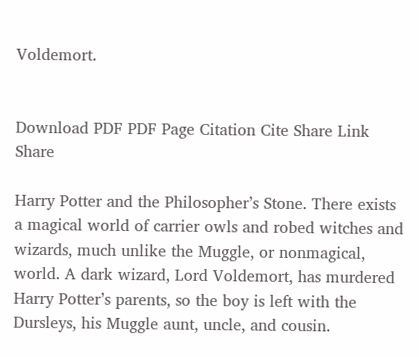Voldemort.


Download PDF PDF Page Citation Cite Share Link Share

Harry Potter and the Philosopher’s Stone. There exists a magical world of carrier owls and robed witches and wizards, much unlike the Muggle, or nonmagical, world. A dark wizard, Lord Voldemort, has murdered Harry Potter’s parents, so the boy is left with the Dursleys, his Muggle aunt, uncle, and cousin.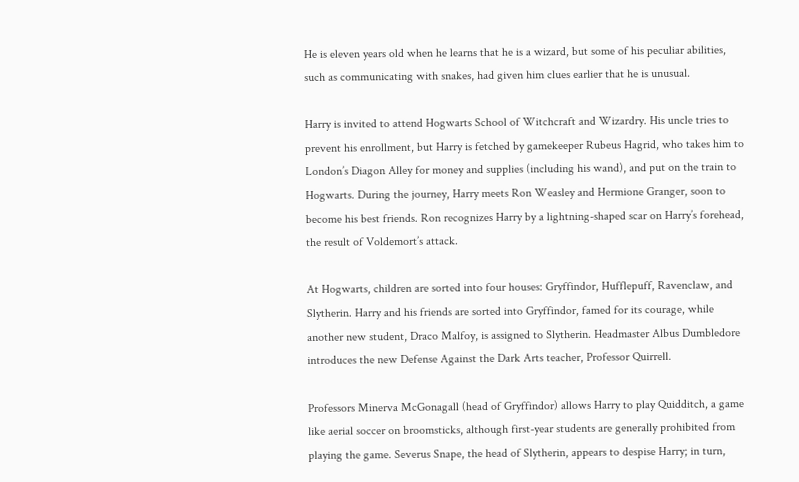He is eleven years old when he learns that he is a wizard, but some of his peculiar abilities, such as communicating with snakes, had given him clues earlier that he is unusual.

Harry is invited to attend Hogwarts School of Witchcraft and Wizardry. His uncle tries to prevent his enrollment, but Harry is fetched by gamekeeper Rubeus Hagrid, who takes him to London’s Diagon Alley for money and supplies (including his wand), and put on the train to Hogwarts. During the journey, Harry meets Ron Weasley and Hermione Granger, soon to become his best friends. Ron recognizes Harry by a lightning-shaped scar on Harry’s forehead, the result of Voldemort’s attack.

At Hogwarts, children are sorted into four houses: Gryffindor, Hufflepuff, Ravenclaw, and Slytherin. Harry and his friends are sorted into Gryffindor, famed for its courage, while another new student, Draco Malfoy, is assigned to Slytherin. Headmaster Albus Dumbledore introduces the new Defense Against the Dark Arts teacher, Professor Quirrell.

Professors Minerva McGonagall (head of Gryffindor) allows Harry to play Quidditch, a game like aerial soccer on broomsticks, although first-year students are generally prohibited from playing the game. Severus Snape, the head of Slytherin, appears to despise Harry; in turn,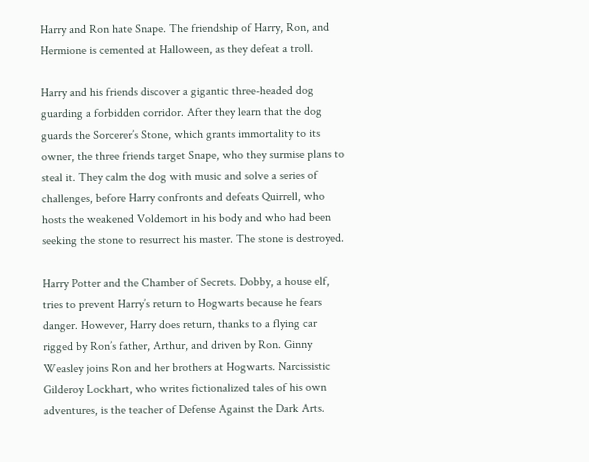Harry and Ron hate Snape. The friendship of Harry, Ron, and Hermione is cemented at Halloween, as they defeat a troll.

Harry and his friends discover a gigantic three-headed dog guarding a forbidden corridor. After they learn that the dog guards the Sorcerer’s Stone, which grants immortality to its owner, the three friends target Snape, who they surmise plans to steal it. They calm the dog with music and solve a series of challenges, before Harry confronts and defeats Quirrell, who hosts the weakened Voldemort in his body and who had been seeking the stone to resurrect his master. The stone is destroyed.

Harry Potter and the Chamber of Secrets. Dobby, a house elf, tries to prevent Harry’s return to Hogwarts because he fears danger. However, Harry does return, thanks to a flying car rigged by Ron’s father, Arthur, and driven by Ron. Ginny Weasley joins Ron and her brothers at Hogwarts. Narcissistic Gilderoy Lockhart, who writes fictionalized tales of his own adventures, is the teacher of Defense Against the Dark Arts.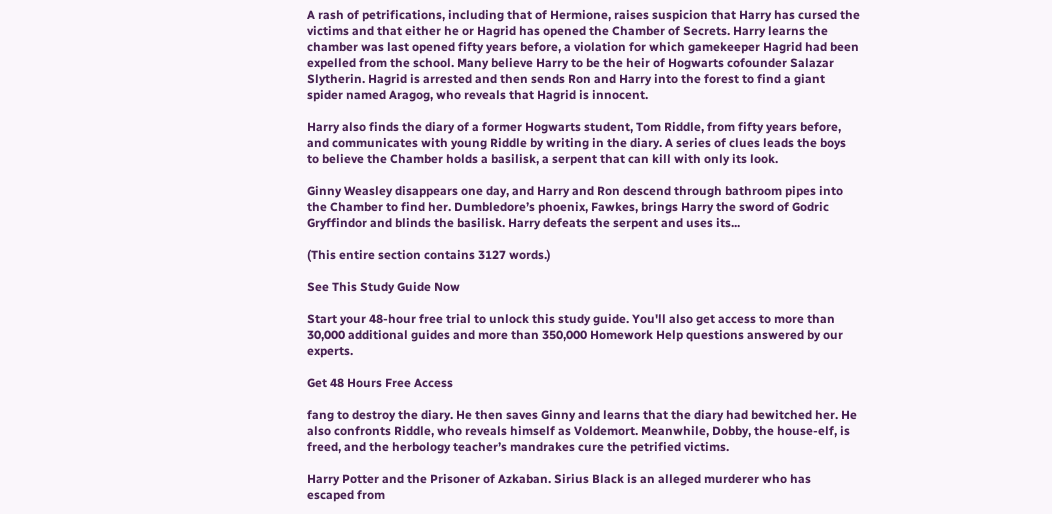A rash of petrifications, including that of Hermione, raises suspicion that Harry has cursed the victims and that either he or Hagrid has opened the Chamber of Secrets. Harry learns the chamber was last opened fifty years before, a violation for which gamekeeper Hagrid had been expelled from the school. Many believe Harry to be the heir of Hogwarts cofounder Salazar Slytherin. Hagrid is arrested and then sends Ron and Harry into the forest to find a giant spider named Aragog, who reveals that Hagrid is innocent.

Harry also finds the diary of a former Hogwarts student, Tom Riddle, from fifty years before, and communicates with young Riddle by writing in the diary. A series of clues leads the boys to believe the Chamber holds a basilisk, a serpent that can kill with only its look.

Ginny Weasley disappears one day, and Harry and Ron descend through bathroom pipes into the Chamber to find her. Dumbledore’s phoenix, Fawkes, brings Harry the sword of Godric Gryffindor and blinds the basilisk. Harry defeats the serpent and uses its...

(This entire section contains 3127 words.)

See This Study Guide Now

Start your 48-hour free trial to unlock this study guide. You'll also get access to more than 30,000 additional guides and more than 350,000 Homework Help questions answered by our experts.

Get 48 Hours Free Access

fang to destroy the diary. He then saves Ginny and learns that the diary had bewitched her. He also confronts Riddle, who reveals himself as Voldemort. Meanwhile, Dobby, the house-elf, is freed, and the herbology teacher’s mandrakes cure the petrified victims.

Harry Potter and the Prisoner of Azkaban. Sirius Black is an alleged murderer who has escaped from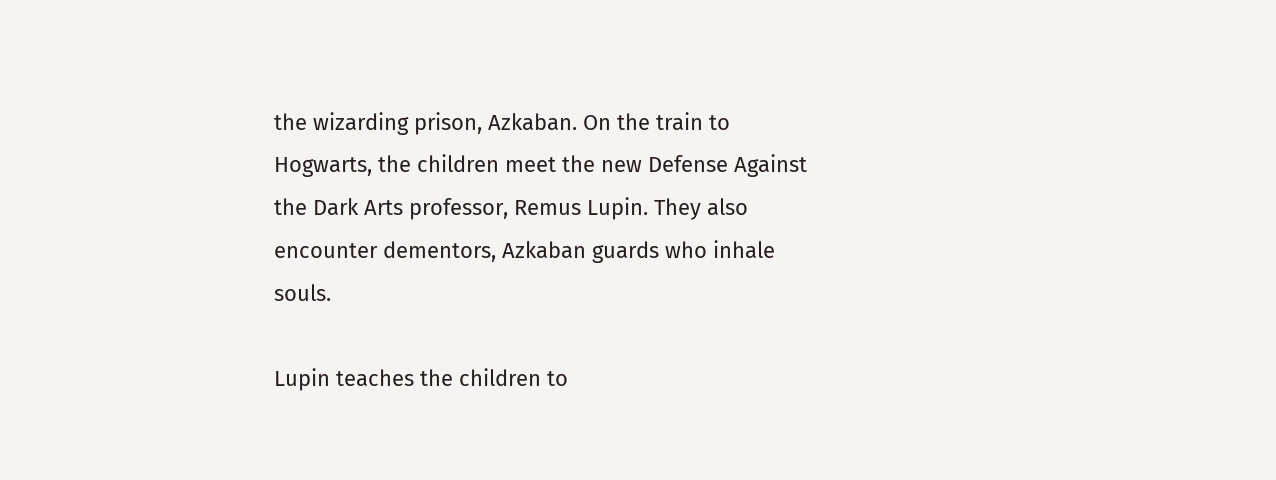the wizarding prison, Azkaban. On the train to Hogwarts, the children meet the new Defense Against the Dark Arts professor, Remus Lupin. They also encounter dementors, Azkaban guards who inhale souls.

Lupin teaches the children to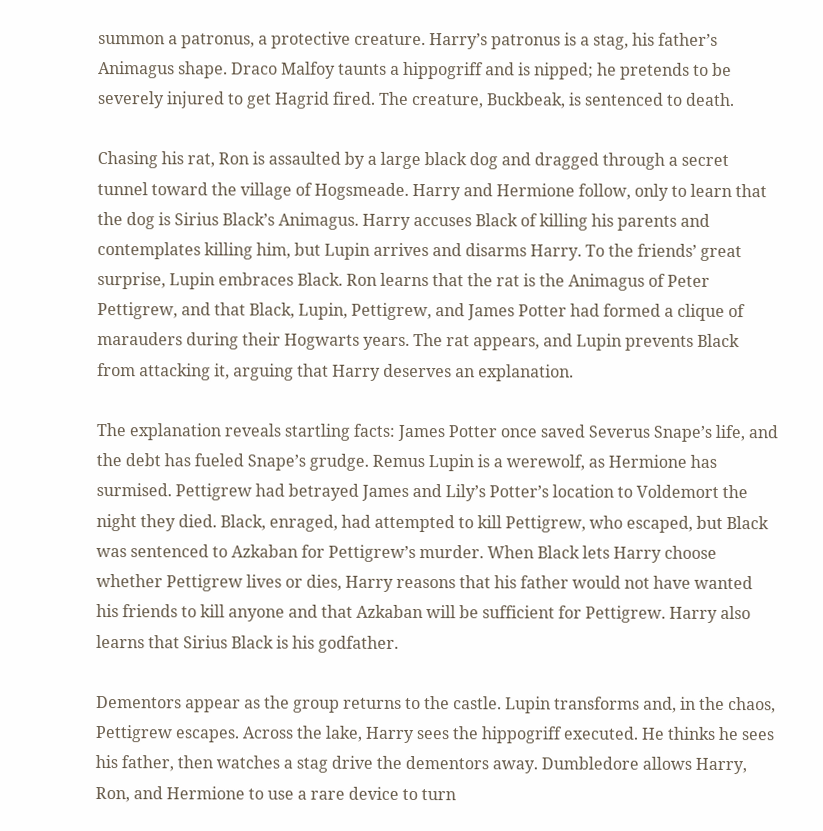summon a patronus, a protective creature. Harry’s patronus is a stag, his father’s Animagus shape. Draco Malfoy taunts a hippogriff and is nipped; he pretends to be severely injured to get Hagrid fired. The creature, Buckbeak, is sentenced to death.

Chasing his rat, Ron is assaulted by a large black dog and dragged through a secret tunnel toward the village of Hogsmeade. Harry and Hermione follow, only to learn that the dog is Sirius Black’s Animagus. Harry accuses Black of killing his parents and contemplates killing him, but Lupin arrives and disarms Harry. To the friends’ great surprise, Lupin embraces Black. Ron learns that the rat is the Animagus of Peter Pettigrew, and that Black, Lupin, Pettigrew, and James Potter had formed a clique of marauders during their Hogwarts years. The rat appears, and Lupin prevents Black from attacking it, arguing that Harry deserves an explanation.

The explanation reveals startling facts: James Potter once saved Severus Snape’s life, and the debt has fueled Snape’s grudge. Remus Lupin is a werewolf, as Hermione has surmised. Pettigrew had betrayed James and Lily’s Potter’s location to Voldemort the night they died. Black, enraged, had attempted to kill Pettigrew, who escaped, but Black was sentenced to Azkaban for Pettigrew’s murder. When Black lets Harry choose whether Pettigrew lives or dies, Harry reasons that his father would not have wanted his friends to kill anyone and that Azkaban will be sufficient for Pettigrew. Harry also learns that Sirius Black is his godfather.

Dementors appear as the group returns to the castle. Lupin transforms and, in the chaos, Pettigrew escapes. Across the lake, Harry sees the hippogriff executed. He thinks he sees his father, then watches a stag drive the dementors away. Dumbledore allows Harry, Ron, and Hermione to use a rare device to turn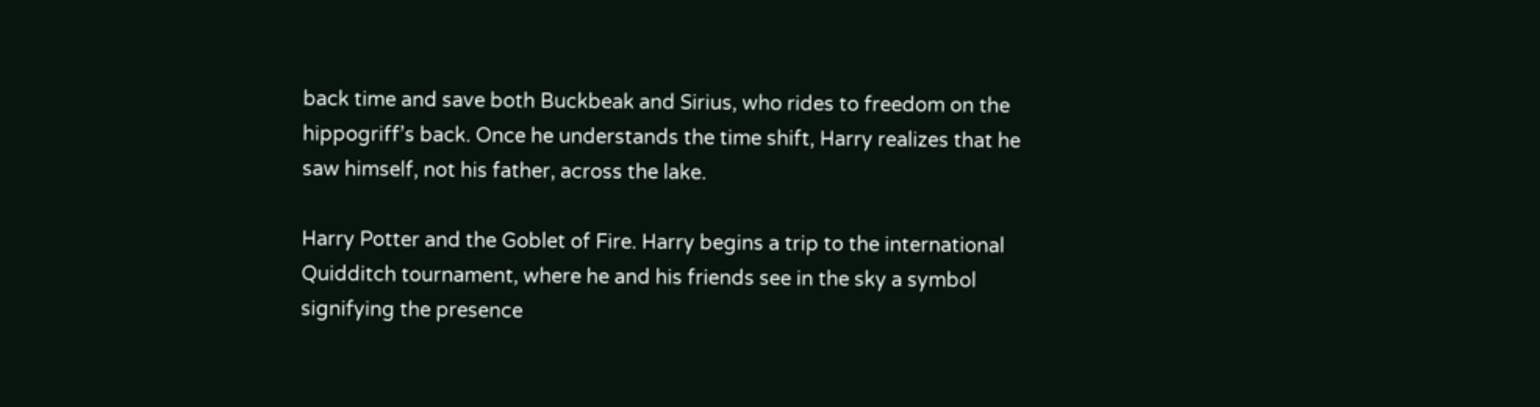back time and save both Buckbeak and Sirius, who rides to freedom on the hippogriff’s back. Once he understands the time shift, Harry realizes that he saw himself, not his father, across the lake.

Harry Potter and the Goblet of Fire. Harry begins a trip to the international Quidditch tournament, where he and his friends see in the sky a symbol signifying the presence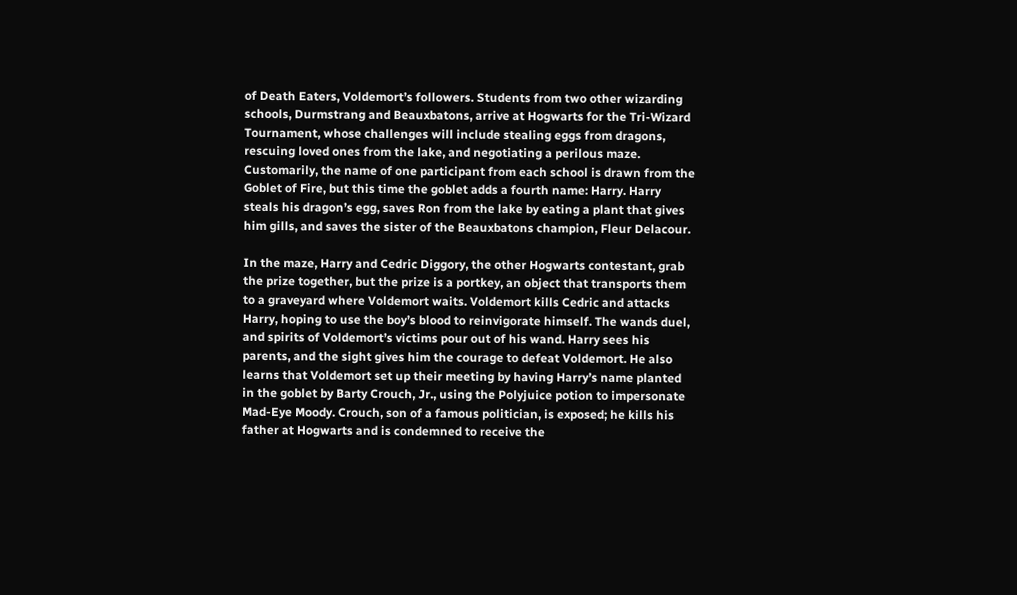of Death Eaters, Voldemort’s followers. Students from two other wizarding schools, Durmstrang and Beauxbatons, arrive at Hogwarts for the Tri-Wizard Tournament, whose challenges will include stealing eggs from dragons, rescuing loved ones from the lake, and negotiating a perilous maze. Customarily, the name of one participant from each school is drawn from the Goblet of Fire, but this time the goblet adds a fourth name: Harry. Harry steals his dragon’s egg, saves Ron from the lake by eating a plant that gives him gills, and saves the sister of the Beauxbatons champion, Fleur Delacour.

In the maze, Harry and Cedric Diggory, the other Hogwarts contestant, grab the prize together, but the prize is a portkey, an object that transports them to a graveyard where Voldemort waits. Voldemort kills Cedric and attacks Harry, hoping to use the boy’s blood to reinvigorate himself. The wands duel, and spirits of Voldemort’s victims pour out of his wand. Harry sees his parents, and the sight gives him the courage to defeat Voldemort. He also learns that Voldemort set up their meeting by having Harry’s name planted in the goblet by Barty Crouch, Jr., using the Polyjuice potion to impersonate Mad-Eye Moody. Crouch, son of a famous politician, is exposed; he kills his father at Hogwarts and is condemned to receive the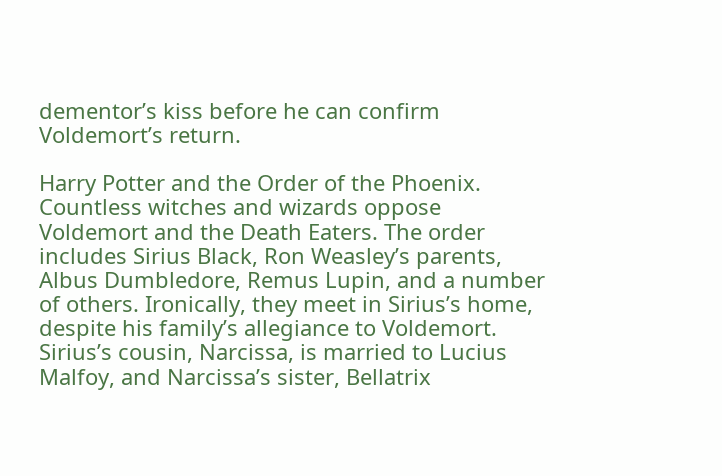dementor’s kiss before he can confirm Voldemort’s return.

Harry Potter and the Order of the Phoenix. Countless witches and wizards oppose Voldemort and the Death Eaters. The order includes Sirius Black, Ron Weasley’s parents, Albus Dumbledore, Remus Lupin, and a number of others. Ironically, they meet in Sirius’s home, despite his family’s allegiance to Voldemort. Sirius’s cousin, Narcissa, is married to Lucius Malfoy, and Narcissa’s sister, Bellatrix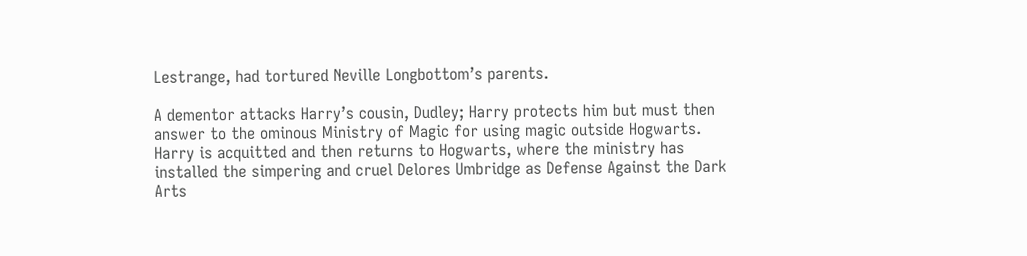Lestrange, had tortured Neville Longbottom’s parents.

A dementor attacks Harry’s cousin, Dudley; Harry protects him but must then answer to the ominous Ministry of Magic for using magic outside Hogwarts. Harry is acquitted and then returns to Hogwarts, where the ministry has installed the simpering and cruel Delores Umbridge as Defense Against the Dark Arts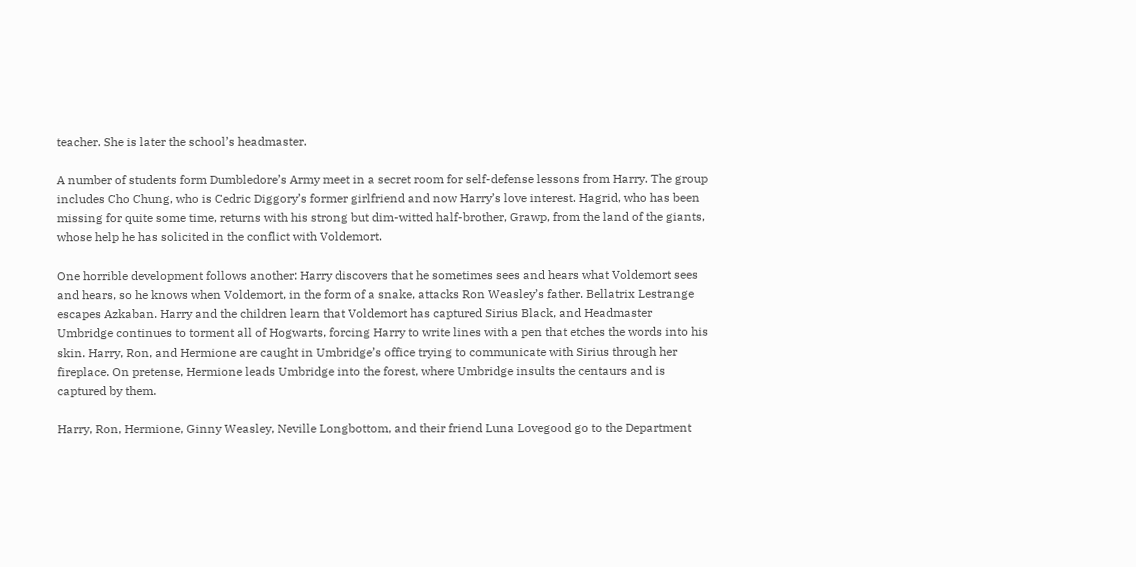teacher. She is later the school’s headmaster.

A number of students form Dumbledore’s Army meet in a secret room for self-defense lessons from Harry. The group includes Cho Chung, who is Cedric Diggory’s former girlfriend and now Harry’s love interest. Hagrid, who has been missing for quite some time, returns with his strong but dim-witted half-brother, Grawp, from the land of the giants, whose help he has solicited in the conflict with Voldemort.

One horrible development follows another: Harry discovers that he sometimes sees and hears what Voldemort sees and hears, so he knows when Voldemort, in the form of a snake, attacks Ron Weasley’s father. Bellatrix Lestrange escapes Azkaban. Harry and the children learn that Voldemort has captured Sirius Black, and Headmaster Umbridge continues to torment all of Hogwarts, forcing Harry to write lines with a pen that etches the words into his skin. Harry, Ron, and Hermione are caught in Umbridge’s office trying to communicate with Sirius through her fireplace. On pretense, Hermione leads Umbridge into the forest, where Umbridge insults the centaurs and is captured by them.

Harry, Ron, Hermione, Ginny Weasley, Neville Longbottom, and their friend Luna Lovegood go to the Department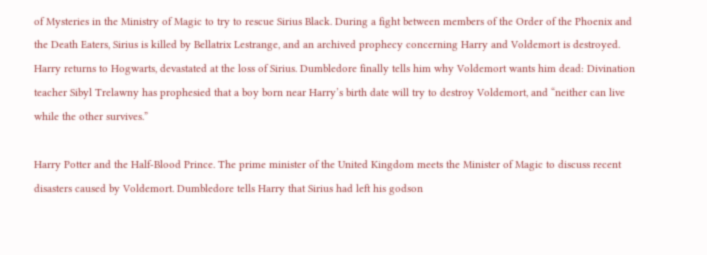of Mysteries in the Ministry of Magic to try to rescue Sirius Black. During a fight between members of the Order of the Phoenix and the Death Eaters, Sirius is killed by Bellatrix Lestrange, and an archived prophecy concerning Harry and Voldemort is destroyed. Harry returns to Hogwarts, devastated at the loss of Sirius. Dumbledore finally tells him why Voldemort wants him dead: Divination teacher Sibyl Trelawny has prophesied that a boy born near Harry’s birth date will try to destroy Voldemort, and “neither can live while the other survives.”

Harry Potter and the Half-Blood Prince. The prime minister of the United Kingdom meets the Minister of Magic to discuss recent disasters caused by Voldemort. Dumbledore tells Harry that Sirius had left his godson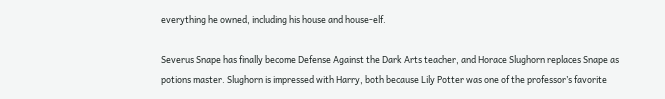everything he owned, including his house and house-elf.

Severus Snape has finally become Defense Against the Dark Arts teacher, and Horace Slughorn replaces Snape as potions master. Slughorn is impressed with Harry, both because Lily Potter was one of the professor’s favorite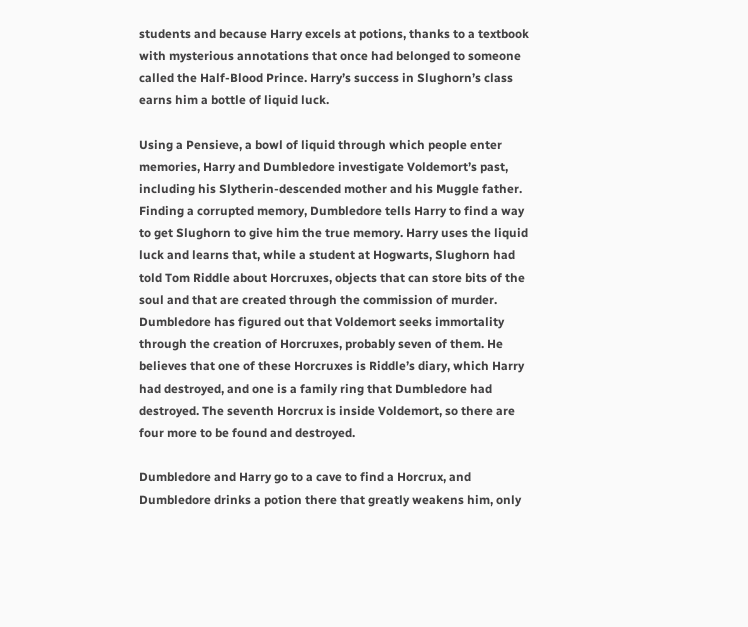students and because Harry excels at potions, thanks to a textbook with mysterious annotations that once had belonged to someone called the Half-Blood Prince. Harry’s success in Slughorn’s class earns him a bottle of liquid luck.

Using a Pensieve, a bowl of liquid through which people enter memories, Harry and Dumbledore investigate Voldemort’s past, including his Slytherin-descended mother and his Muggle father. Finding a corrupted memory, Dumbledore tells Harry to find a way to get Slughorn to give him the true memory. Harry uses the liquid luck and learns that, while a student at Hogwarts, Slughorn had told Tom Riddle about Horcruxes, objects that can store bits of the soul and that are created through the commission of murder. Dumbledore has figured out that Voldemort seeks immortality through the creation of Horcruxes, probably seven of them. He believes that one of these Horcruxes is Riddle’s diary, which Harry had destroyed, and one is a family ring that Dumbledore had destroyed. The seventh Horcrux is inside Voldemort, so there are four more to be found and destroyed.

Dumbledore and Harry go to a cave to find a Horcrux, and Dumbledore drinks a potion there that greatly weakens him, only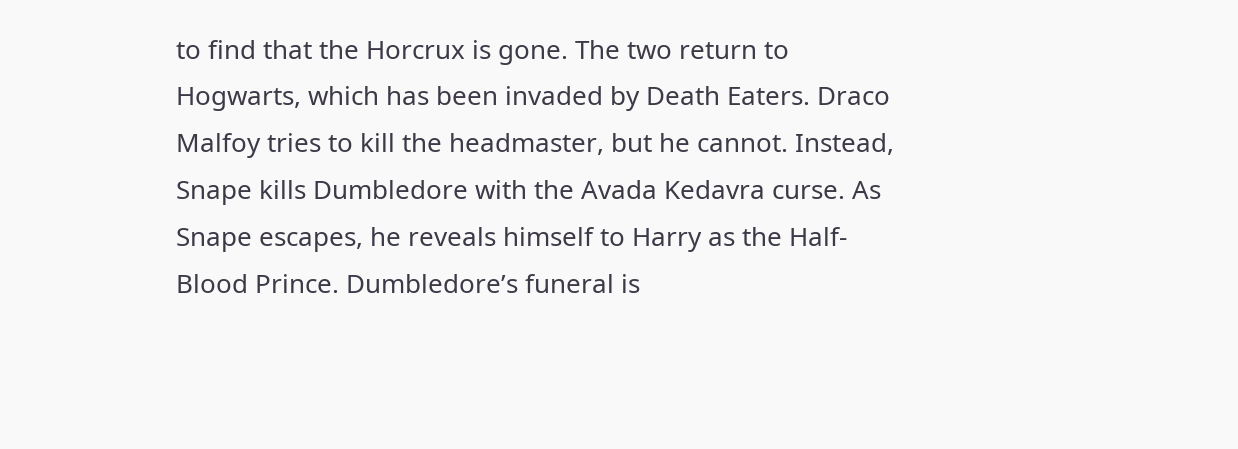to find that the Horcrux is gone. The two return to Hogwarts, which has been invaded by Death Eaters. Draco Malfoy tries to kill the headmaster, but he cannot. Instead, Snape kills Dumbledore with the Avada Kedavra curse. As Snape escapes, he reveals himself to Harry as the Half-Blood Prince. Dumbledore’s funeral is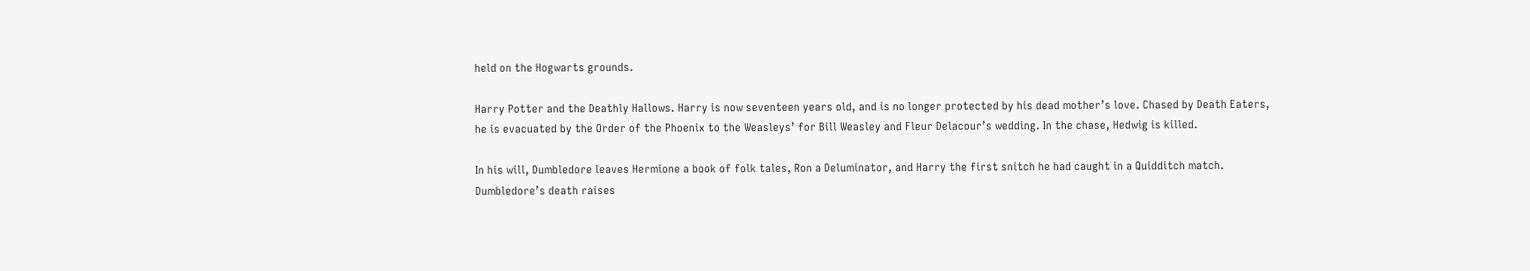held on the Hogwarts grounds.

Harry Potter and the Deathly Hallows. Harry is now seventeen years old, and is no longer protected by his dead mother’s love. Chased by Death Eaters, he is evacuated by the Order of the Phoenix to the Weasleys’ for Bill Weasley and Fleur Delacour’s wedding. In the chase, Hedwig is killed.

In his will, Dumbledore leaves Hermione a book of folk tales, Ron a Deluminator, and Harry the first snitch he had caught in a Quidditch match. Dumbledore’s death raises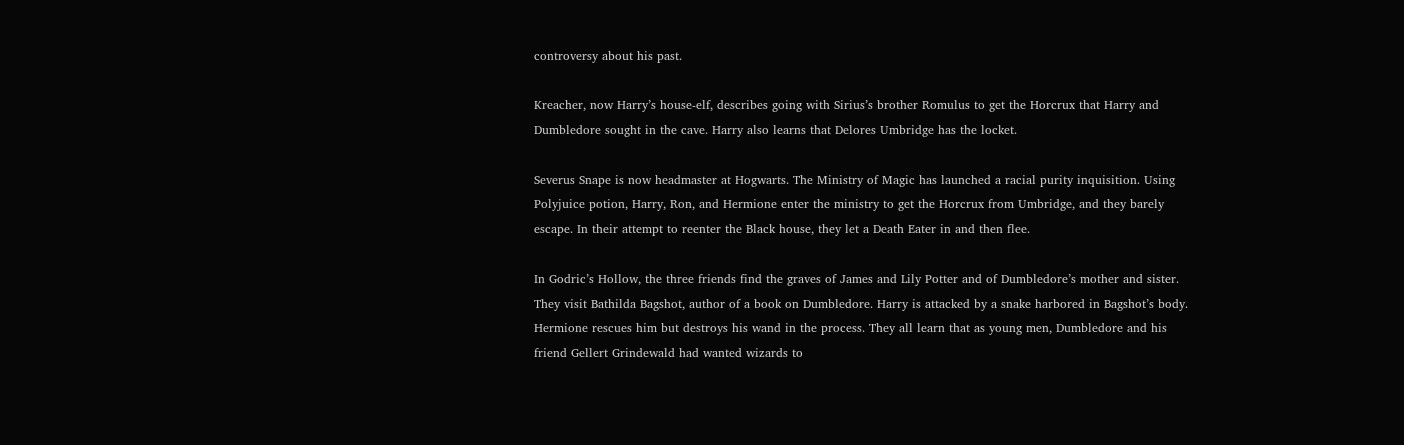controversy about his past.

Kreacher, now Harry’s house-elf, describes going with Sirius’s brother Romulus to get the Horcrux that Harry and Dumbledore sought in the cave. Harry also learns that Delores Umbridge has the locket.

Severus Snape is now headmaster at Hogwarts. The Ministry of Magic has launched a racial purity inquisition. Using Polyjuice potion, Harry, Ron, and Hermione enter the ministry to get the Horcrux from Umbridge, and they barely escape. In their attempt to reenter the Black house, they let a Death Eater in and then flee.

In Godric’s Hollow, the three friends find the graves of James and Lily Potter and of Dumbledore’s mother and sister. They visit Bathilda Bagshot, author of a book on Dumbledore. Harry is attacked by a snake harbored in Bagshot’s body. Hermione rescues him but destroys his wand in the process. They all learn that as young men, Dumbledore and his friend Gellert Grindewald had wanted wizards to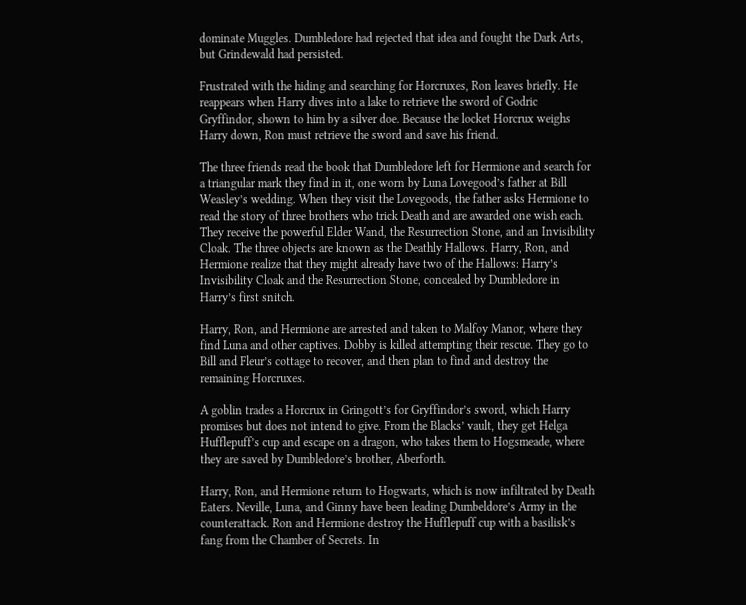dominate Muggles. Dumbledore had rejected that idea and fought the Dark Arts, but Grindewald had persisted.

Frustrated with the hiding and searching for Horcruxes, Ron leaves briefly. He reappears when Harry dives into a lake to retrieve the sword of Godric Gryffindor, shown to him by a silver doe. Because the locket Horcrux weighs Harry down, Ron must retrieve the sword and save his friend.

The three friends read the book that Dumbledore left for Hermione and search for a triangular mark they find in it, one worn by Luna Lovegood’s father at Bill Weasley’s wedding. When they visit the Lovegoods, the father asks Hermione to read the story of three brothers who trick Death and are awarded one wish each. They receive the powerful Elder Wand, the Resurrection Stone, and an Invisibility Cloak. The three objects are known as the Deathly Hallows. Harry, Ron, and Hermione realize that they might already have two of the Hallows: Harry’s Invisibility Cloak and the Resurrection Stone, concealed by Dumbledore in Harry’s first snitch.

Harry, Ron, and Hermione are arrested and taken to Malfoy Manor, where they find Luna and other captives. Dobby is killed attempting their rescue. They go to Bill and Fleur’s cottage to recover, and then plan to find and destroy the remaining Horcruxes.

A goblin trades a Horcrux in Gringott’s for Gryffindor’s sword, which Harry promises but does not intend to give. From the Blacks’ vault, they get Helga Hufflepuff’s cup and escape on a dragon, who takes them to Hogsmeade, where they are saved by Dumbledore’s brother, Aberforth.

Harry, Ron, and Hermione return to Hogwarts, which is now infiltrated by Death Eaters. Neville, Luna, and Ginny have been leading Dumbeldore’s Army in the counterattack. Ron and Hermione destroy the Hufflepuff cup with a basilisk’s fang from the Chamber of Secrets. In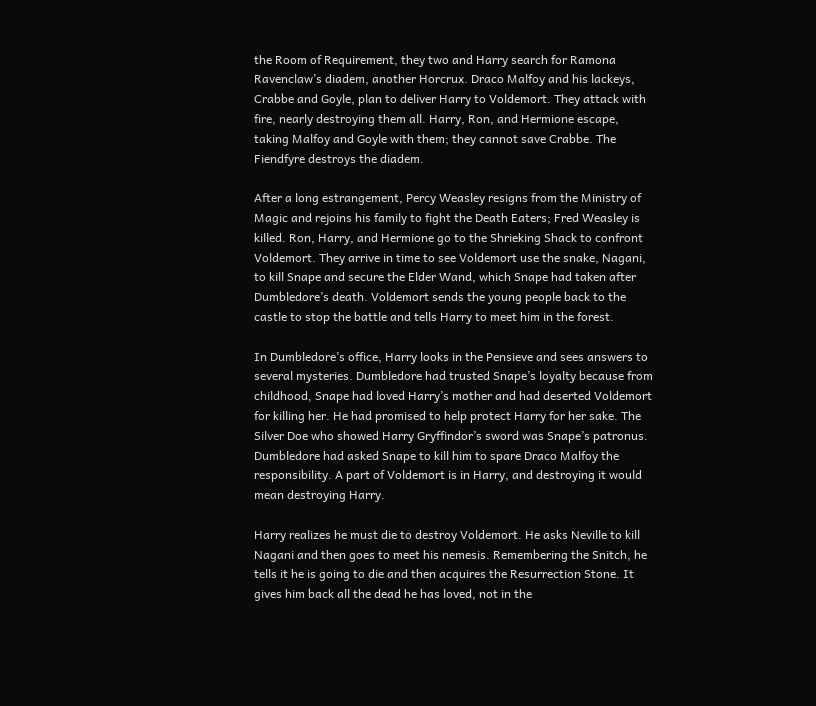the Room of Requirement, they two and Harry search for Ramona Ravenclaw’s diadem, another Horcrux. Draco Malfoy and his lackeys, Crabbe and Goyle, plan to deliver Harry to Voldemort. They attack with fire, nearly destroying them all. Harry, Ron, and Hermione escape, taking Malfoy and Goyle with them; they cannot save Crabbe. The Fiendfyre destroys the diadem.

After a long estrangement, Percy Weasley resigns from the Ministry of Magic and rejoins his family to fight the Death Eaters; Fred Weasley is killed. Ron, Harry, and Hermione go to the Shrieking Shack to confront Voldemort. They arrive in time to see Voldemort use the snake, Nagani, to kill Snape and secure the Elder Wand, which Snape had taken after Dumbledore’s death. Voldemort sends the young people back to the castle to stop the battle and tells Harry to meet him in the forest.

In Dumbledore’s office, Harry looks in the Pensieve and sees answers to several mysteries. Dumbledore had trusted Snape’s loyalty because from childhood, Snape had loved Harry’s mother and had deserted Voldemort for killing her. He had promised to help protect Harry for her sake. The Silver Doe who showed Harry Gryffindor’s sword was Snape’s patronus. Dumbledore had asked Snape to kill him to spare Draco Malfoy the responsibility. A part of Voldemort is in Harry, and destroying it would mean destroying Harry.

Harry realizes he must die to destroy Voldemort. He asks Neville to kill Nagani and then goes to meet his nemesis. Remembering the Snitch, he tells it he is going to die and then acquires the Resurrection Stone. It gives him back all the dead he has loved, not in the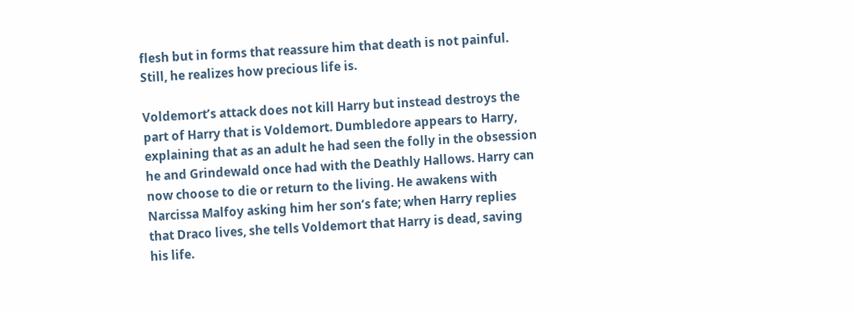flesh but in forms that reassure him that death is not painful. Still, he realizes how precious life is.

Voldemort’s attack does not kill Harry but instead destroys the part of Harry that is Voldemort. Dumbledore appears to Harry, explaining that as an adult he had seen the folly in the obsession he and Grindewald once had with the Deathly Hallows. Harry can now choose to die or return to the living. He awakens with Narcissa Malfoy asking him her son’s fate; when Harry replies that Draco lives, she tells Voldemort that Harry is dead, saving his life.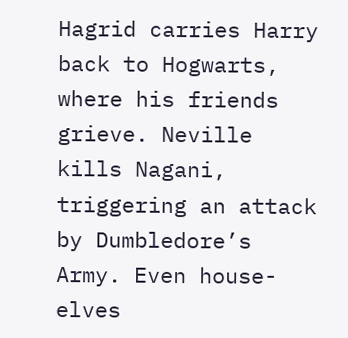Hagrid carries Harry back to Hogwarts, where his friends grieve. Neville kills Nagani, triggering an attack by Dumbledore’s Army. Even house-elves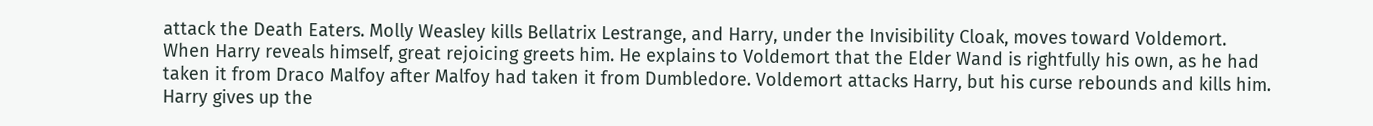attack the Death Eaters. Molly Weasley kills Bellatrix Lestrange, and Harry, under the Invisibility Cloak, moves toward Voldemort. When Harry reveals himself, great rejoicing greets him. He explains to Voldemort that the Elder Wand is rightfully his own, as he had taken it from Draco Malfoy after Malfoy had taken it from Dumbledore. Voldemort attacks Harry, but his curse rebounds and kills him. Harry gives up the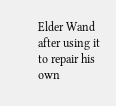Elder Wand after using it to repair his own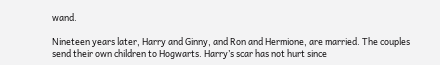wand.

Nineteen years later, Harry and Ginny, and Ron and Hermione, are married. The couples send their own children to Hogwarts. Harry’s scar has not hurt since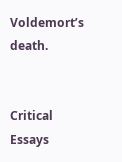Voldemort’s death.


Critical Essays